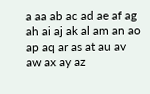a aa ab ac ad ae af ag ah ai aj ak al am an ao ap aq ar as at au av aw ax ay az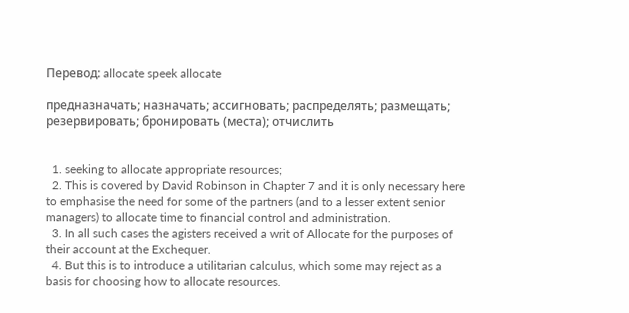Перевод: allocate speek allocate

предназначать; назначать; ассигновать; распределять; размещать; резервировать; бронировать (места); отчислить


  1. seeking to allocate appropriate resources;
  2. This is covered by David Robinson in Chapter 7 and it is only necessary here to emphasise the need for some of the partners (and to a lesser extent senior managers) to allocate time to financial control and administration.
  3. In all such cases the agisters received a writ of Allocate for the purposes of their account at the Exchequer.
  4. But this is to introduce a utilitarian calculus, which some may reject as a basis for choosing how to allocate resources.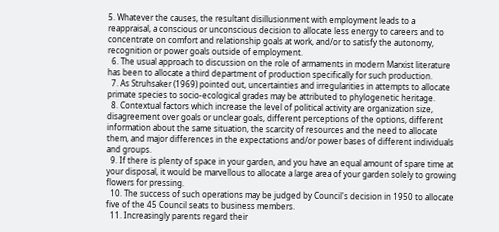5. Whatever the causes, the resultant disillusionment with employment leads to a reappraisal, a conscious or unconscious decision to allocate less energy to careers and to concentrate on comfort and relationship goals at work, and/or to satisfy the autonomy, recognition or power goals outside of employment.
  6. The usual approach to discussion on the role of armaments in modern Marxist literature has been to allocate a third department of production specifically for such production.
  7. As Struhsaker (1969) pointed out, uncertainties and irregularities in attempts to allocate primate species to socio-ecological grades may be attributed to phylogenetic heritage.
  8. Contextual factors which increase the level of political activity are organization size, disagreement over goals or unclear goals, different perceptions of the options, different information about the same situation, the scarcity of resources and the need to allocate them, and major differences in the expectations and/or power bases of different individuals and groups.
  9. If there is plenty of space in your garden, and you have an equal amount of spare time at your disposal, it would be marvellous to allocate a large area of your garden solely to growing flowers for pressing.
  10. The success of such operations may be judged by Council's decision in 1950 to allocate five of the 45 Council seats to business members.
  11. Increasingly parents regard their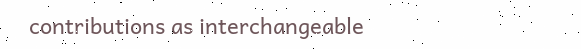contributions as interchangeable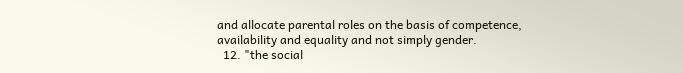and allocate parental roles on the basis of competence, availability and equality and not simply gender.
  12. "the social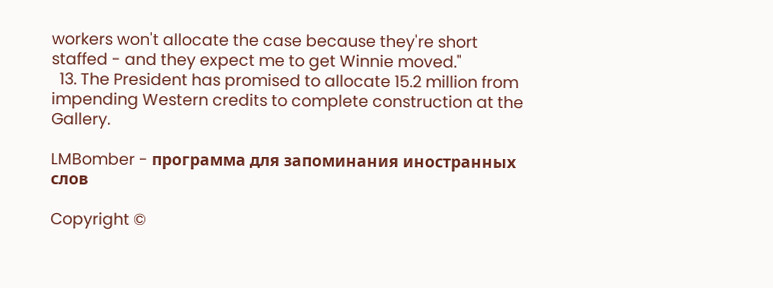workers won't allocate the case because they're short staffed - and they expect me to get Winnie moved."
  13. The President has promised to allocate 15.2 million from impending Western credits to complete construction at the Gallery.

LMBomber - программа для запоминания иностранных слов

Copyright ©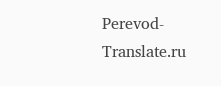Perevod-Translate.ru